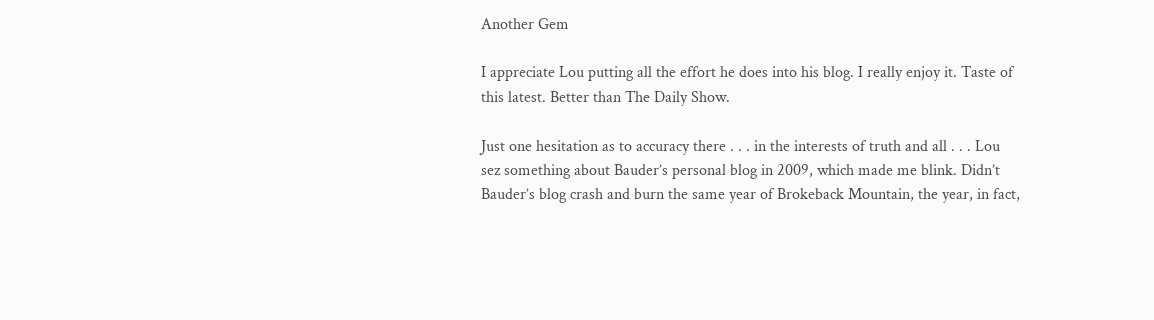Another Gem

I appreciate Lou putting all the effort he does into his blog. I really enjoy it. Taste of this latest. Better than The Daily Show.

Just one hesitation as to accuracy there . . . in the interests of truth and all . . . Lou sez something about Bauder’s personal blog in 2009, which made me blink. Didn’t Bauder’s blog crash and burn the same year of Brokeback Mountain, the year, in fact,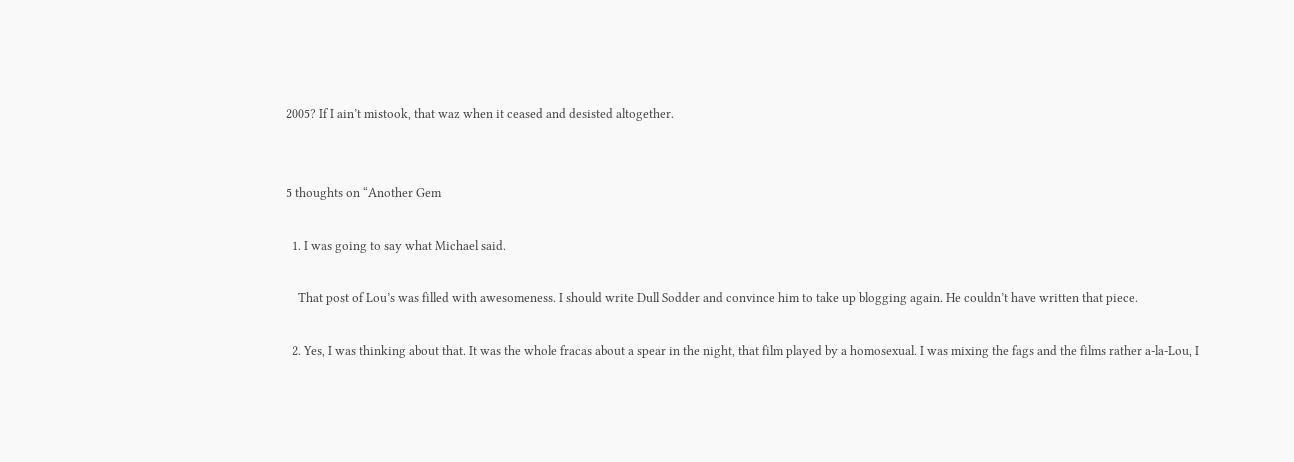2005? If I ain’t mistook, that waz when it ceased and desisted altogether.


5 thoughts on “Another Gem

  1. I was going to say what Michael said.

    That post of Lou’s was filled with awesomeness. I should write Dull Sodder and convince him to take up blogging again. He couldn’t have written that piece.

  2. Yes, I was thinking about that. It was the whole fracas about a spear in the night, that film played by a homosexual. I was mixing the fags and the films rather a-la-Lou, I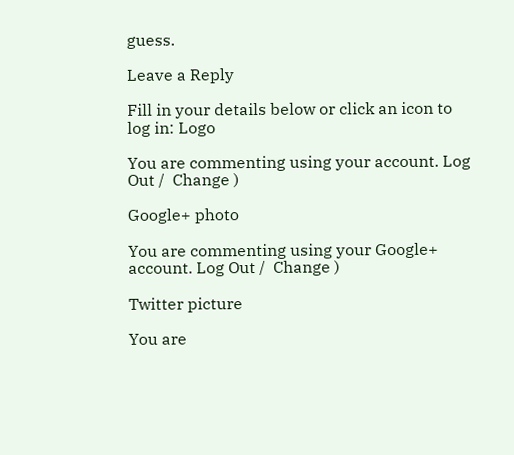guess.

Leave a Reply

Fill in your details below or click an icon to log in: Logo

You are commenting using your account. Log Out /  Change )

Google+ photo

You are commenting using your Google+ account. Log Out /  Change )

Twitter picture

You are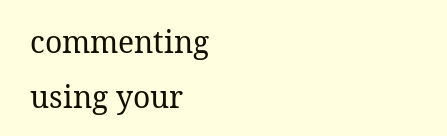commenting using your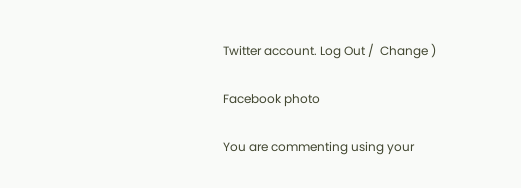Twitter account. Log Out /  Change )

Facebook photo

You are commenting using your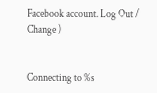Facebook account. Log Out /  Change )


Connecting to %s